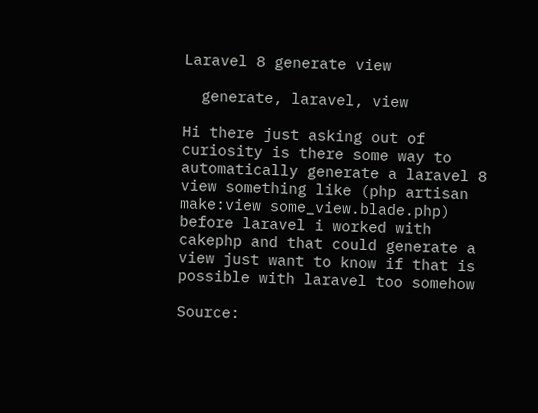Laravel 8 generate view

  generate, laravel, view

Hi there just asking out of curiosity is there some way to automatically generate a laravel 8 view something like (php artisan make:view some_view.blade.php)
before laravel i worked with cakephp and that could generate a view just want to know if that is possible with laravel too somehow

Source: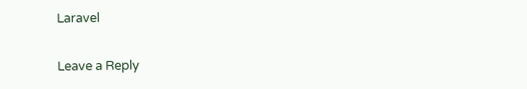Laravel

Leave a Reply